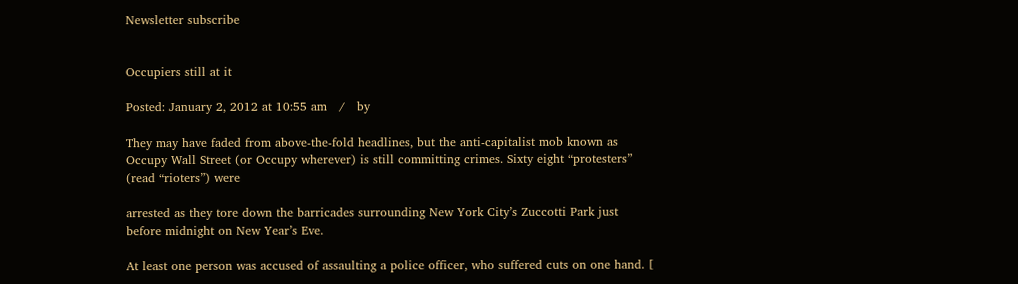Newsletter subscribe


Occupiers still at it

Posted: January 2, 2012 at 10:55 am   /   by

They may have faded from above-the-fold headlines, but the anti-capitalist mob known as Occupy Wall Street (or Occupy wherever) is still committing crimes. Sixty eight “protesters” (read “rioters”) were

arrested as they tore down the barricades surrounding New York City’s Zuccotti Park just before midnight on New Year’s Eve.

At least one person was accused of assaulting a police officer, who suffered cuts on one hand. [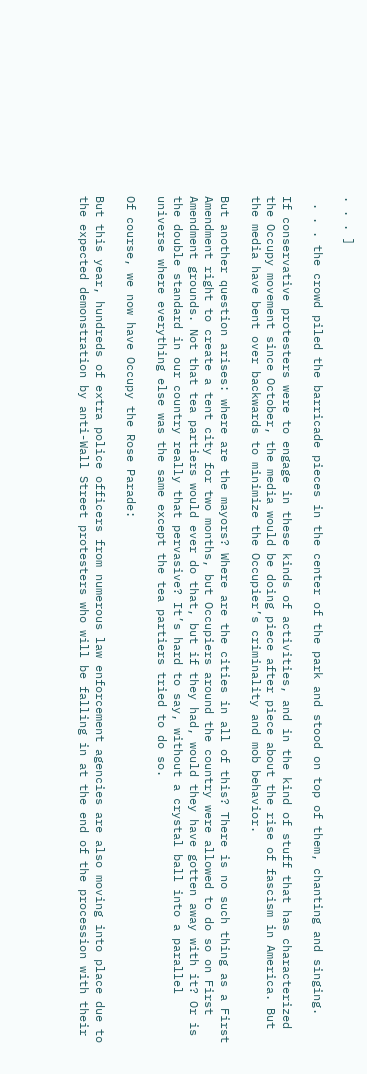. . . ]

 . . . the crowd piled the barricade pieces in the center of the park and stood on top of them, chanting and singing.

If conservative protesters were to engage in these kinds of activities, and in the kind of stuff that has characterized the Occupy movement since October, the media would be doing piece after piece about the rise of fascism in America. But the media have bent over backwards to minimize the Occupier’s criminality and mob behavior.

But another question arises: where are the mayors? Where are the cities in all of this? There is no such thing as a First Amendment right to create a tent city for two months, but Occupiers around the country were allowed to do so on First Amendment grounds. Not that tea partiers would ever do that, but if they had, would they have gotten away with it? Or is the double standard in our country really that pervasive? It’s hard to say, without a crystal ball into a parallel universe where everything else was the same except the tea partiers tried to do so.

Of course, we now have Occupy the Rose Parade:

But this year, hundreds of extra police officers from numerous law enforcement agencies are also moving into place due to the expected demonstration by anti-Wall Street protesters who will be falling in at the end of the procession with their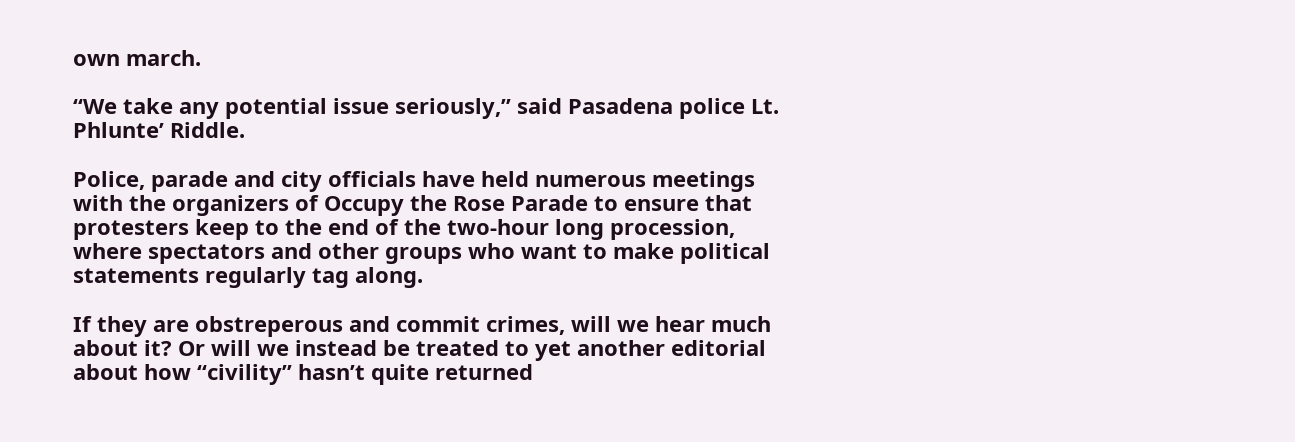own march.

“We take any potential issue seriously,” said Pasadena police Lt. Phlunte’ Riddle.

Police, parade and city officials have held numerous meetings with the organizers of Occupy the Rose Parade to ensure that protesters keep to the end of the two-hour long procession, where spectators and other groups who want to make political statements regularly tag along.

If they are obstreperous and commit crimes, will we hear much about it? Or will we instead be treated to yet another editorial about how “civility” hasn’t quite returned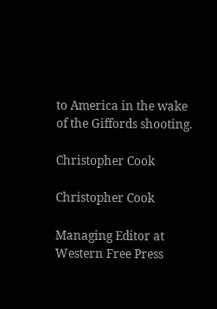to America in the wake of the Giffords shooting.

Christopher Cook

Christopher Cook

Managing Editor at Western Free Press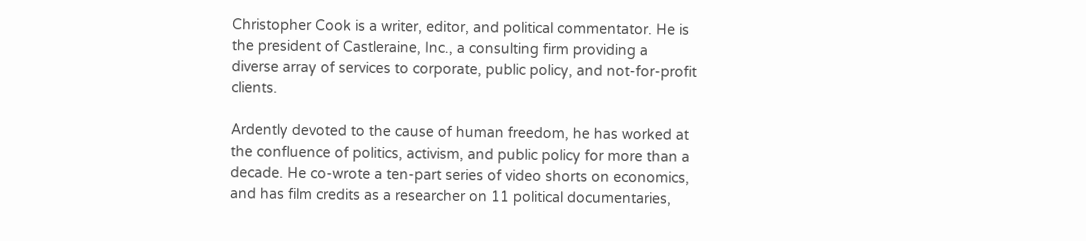Christopher Cook is a writer, editor, and political commentator. He is the president of Castleraine, Inc., a consulting firm providing a diverse array of services to corporate, public policy, and not-for-profit clients.

Ardently devoted to the cause of human freedom, he has worked at the confluence of politics, activism, and public policy for more than a decade. He co-wrote a ten-part series of video shorts on economics, and has film credits as a researcher on 11 political documentaries,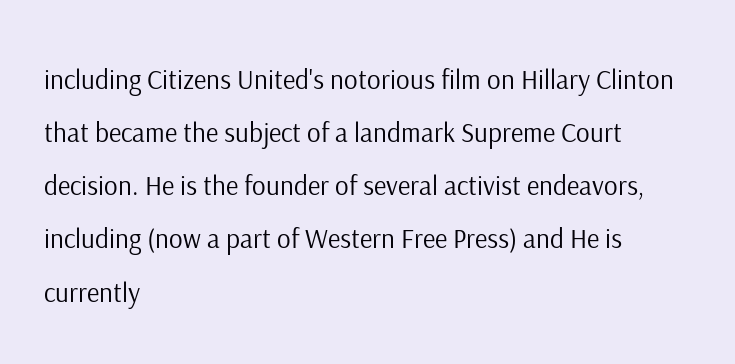including Citizens United's notorious film on Hillary Clinton that became the subject of a landmark Supreme Court decision. He is the founder of several activist endeavors, including (now a part of Western Free Press) and He is currently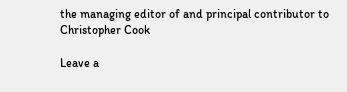the managing editor of and principal contributor to
Christopher Cook

Leave a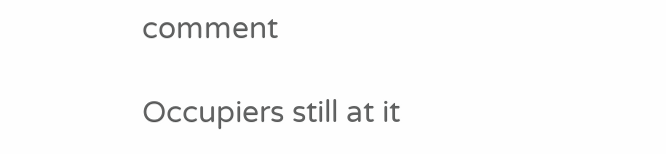comment

Occupiers still at it